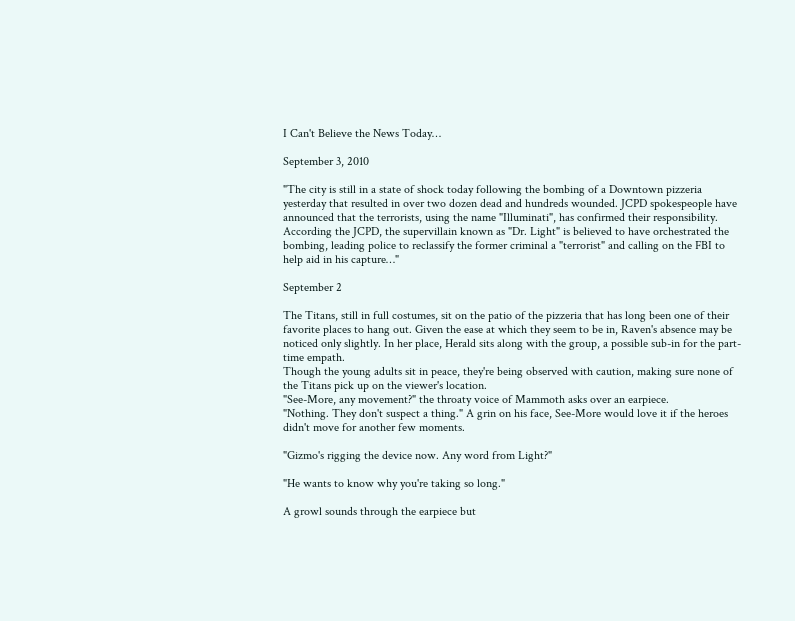I Can't Believe the News Today…

September 3, 2010

"The city is still in a state of shock today following the bombing of a Downtown pizzeria yesterday that resulted in over two dozen dead and hundreds wounded. JCPD spokespeople have announced that the terrorists, using the name "Illuminati", has confirmed their responsibility. According the JCPD, the supervillain known as "Dr. Light" is believed to have orchestrated the bombing, leading police to reclassify the former criminal a "terrorist" and calling on the FBI to help aid in his capture…"

September 2

The Titans, still in full costumes, sit on the patio of the pizzeria that has long been one of their favorite places to hang out. Given the ease at which they seem to be in, Raven's absence may be noticed only slightly. In her place, Herald sits along with the group, a possible sub-in for the part-time empath.
Though the young adults sit in peace, they're being observed with caution, making sure none of the Titans pick up on the viewer's location.
"See-More, any movement?" the throaty voice of Mammoth asks over an earpiece.
"Nothing. They don't suspect a thing." A grin on his face, See-More would love it if the heroes didn't move for another few moments.

"Gizmo's rigging the device now. Any word from Light?"

"He wants to know why you're taking so long."

A growl sounds through the earpiece but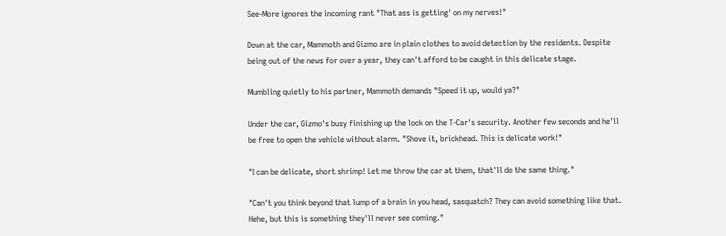See-More ignores the incoming rant "That ass is getting' on my nerves!"

Down at the car, Mammoth and Gizmo are in plain clothes to avoid detection by the residents. Despite being out of the news for over a year, they can't afford to be caught in this delicate stage.

Mumbling quietly to his partner, Mammoth demands "Speed it up, would ya?"

Under the car, Gizmo's busy finishing up the lock on the T-Car's security. Another few seconds and he'll be free to open the vehicle without alarm. "Shove it, brickhead. This is delicate work!"

"I can be delicate, short shrimp! Let me throw the car at them, that'll do the same thing."

"Can't you think beyond that lump of a brain in you head, sasquatch? They can avoid something like that. Hehe, but this is something they'll never see coming."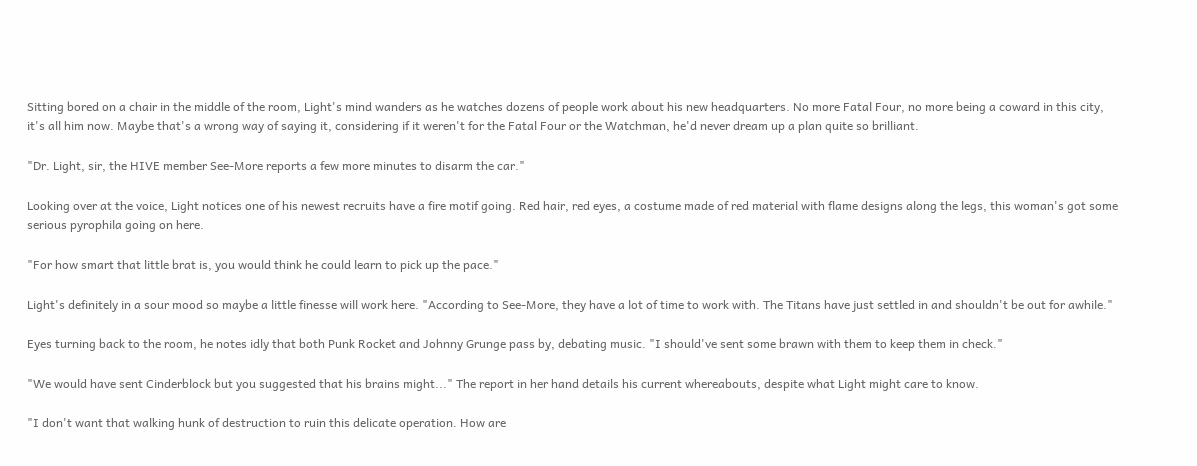Sitting bored on a chair in the middle of the room, Light's mind wanders as he watches dozens of people work about his new headquarters. No more Fatal Four, no more being a coward in this city, it's all him now. Maybe that's a wrong way of saying it, considering if it weren't for the Fatal Four or the Watchman, he'd never dream up a plan quite so brilliant.

"Dr. Light, sir, the HIVE member See-More reports a few more minutes to disarm the car."

Looking over at the voice, Light notices one of his newest recruits have a fire motif going. Red hair, red eyes, a costume made of red material with flame designs along the legs, this woman's got some serious pyrophila going on here.

"For how smart that little brat is, you would think he could learn to pick up the pace."

Light's definitely in a sour mood so maybe a little finesse will work here. "According to See-More, they have a lot of time to work with. The Titans have just settled in and shouldn't be out for awhile."

Eyes turning back to the room, he notes idly that both Punk Rocket and Johnny Grunge pass by, debating music. "I should've sent some brawn with them to keep them in check."

"We would have sent Cinderblock but you suggested that his brains might..." The report in her hand details his current whereabouts, despite what Light might care to know.

"I don't want that walking hunk of destruction to ruin this delicate operation. How are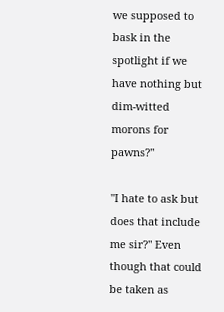we supposed to bask in the spotlight if we have nothing but dim-witted morons for pawns?"

"I hate to ask but does that include me sir?" Even though that could be taken as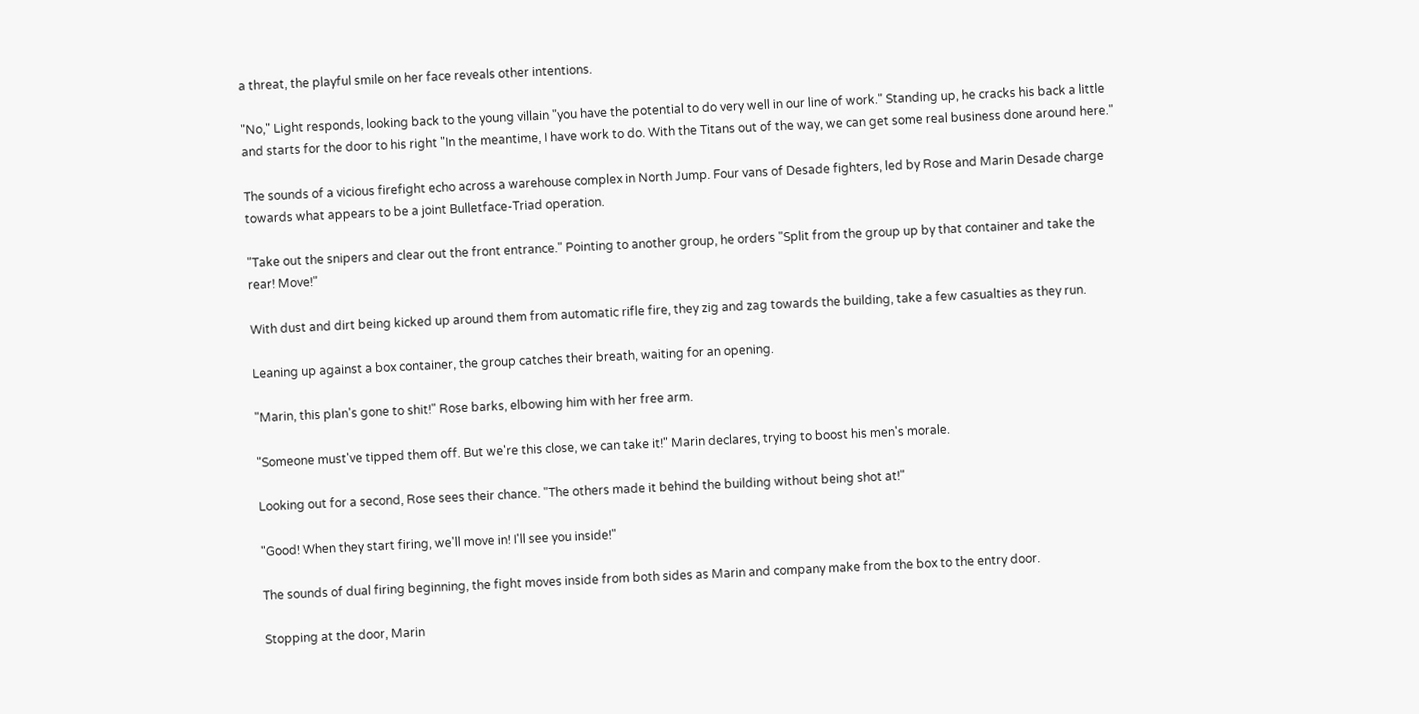a threat, the playful smile on her face reveals other intentions.

"No," Light responds, looking back to the young villain "you have the potential to do very well in our line of work." Standing up, he cracks his back a little and starts for the door to his right "In the meantime, I have work to do. With the Titans out of the way, we can get some real business done around here."

The sounds of a vicious firefight echo across a warehouse complex in North Jump. Four vans of Desade fighters, led by Rose and Marin Desade charge towards what appears to be a joint Bulletface-Triad operation.

"Take out the snipers and clear out the front entrance." Pointing to another group, he orders "Split from the group up by that container and take the rear! Move!"

With dust and dirt being kicked up around them from automatic rifle fire, they zig and zag towards the building, take a few casualties as they run.

Leaning up against a box container, the group catches their breath, waiting for an opening.

"Marin, this plan's gone to shit!" Rose barks, elbowing him with her free arm.

"Someone must've tipped them off. But we're this close, we can take it!" Marin declares, trying to boost his men's morale.

Looking out for a second, Rose sees their chance. "The others made it behind the building without being shot at!"

"Good! When they start firing, we'll move in! I'll see you inside!"

The sounds of dual firing beginning, the fight moves inside from both sides as Marin and company make from the box to the entry door.

Stopping at the door, Marin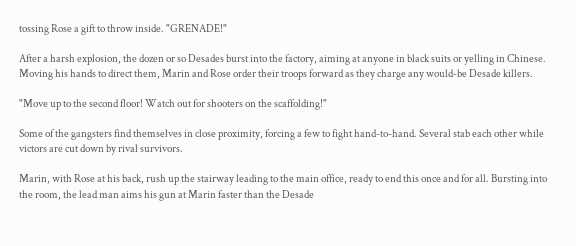tossing Rose a gift to throw inside. "GRENADE!"

After a harsh explosion, the dozen or so Desades burst into the factory, aiming at anyone in black suits or yelling in Chinese. Moving his hands to direct them, Marin and Rose order their troops forward as they charge any would-be Desade killers.

"Move up to the second floor! Watch out for shooters on the scaffolding!"

Some of the gangsters find themselves in close proximity, forcing a few to fight hand-to-hand. Several stab each other while victors are cut down by rival survivors.

Marin, with Rose at his back, rush up the stairway leading to the main office, ready to end this once and for all. Bursting into the room, the lead man aims his gun at Marin faster than the Desade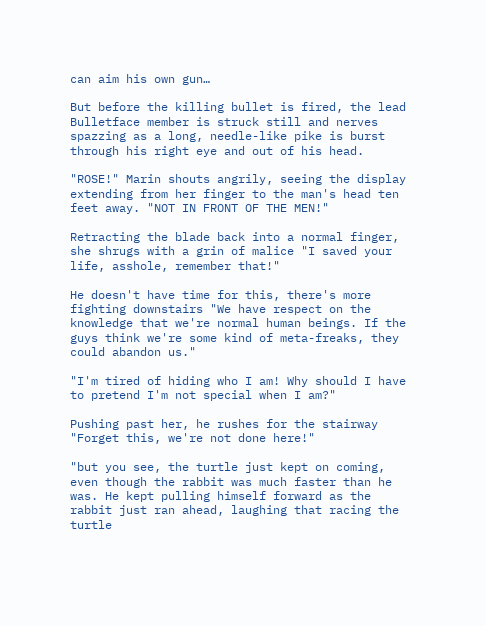can aim his own gun…

But before the killing bullet is fired, the lead Bulletface member is struck still and nerves spazzing as a long, needle-like pike is burst through his right eye and out of his head.

"ROSE!" Marin shouts angrily, seeing the display extending from her finger to the man's head ten feet away. "NOT IN FRONT OF THE MEN!"

Retracting the blade back into a normal finger, she shrugs with a grin of malice "I saved your life, asshole, remember that!"

He doesn't have time for this, there's more fighting downstairs "We have respect on the knowledge that we're normal human beings. If the guys think we're some kind of meta-freaks, they could abandon us."

"I'm tired of hiding who I am! Why should I have to pretend I'm not special when I am?"

Pushing past her, he rushes for the stairway "Forget this, we're not done here!"

"but you see, the turtle just kept on coming, even though the rabbit was much faster than he was. He kept pulling himself forward as the rabbit just ran ahead, laughing that racing the turtle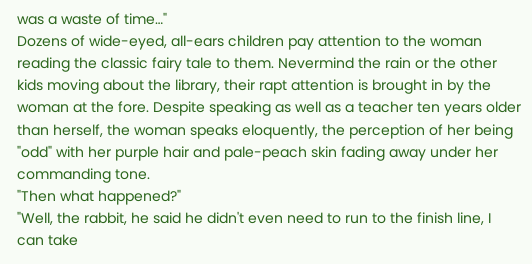was a waste of time…"
Dozens of wide-eyed, all-ears children pay attention to the woman reading the classic fairy tale to them. Nevermind the rain or the other kids moving about the library, their rapt attention is brought in by the woman at the fore. Despite speaking as well as a teacher ten years older than herself, the woman speaks eloquently, the perception of her being "odd" with her purple hair and pale-peach skin fading away under her commanding tone.
"Then what happened?"
"Well, the rabbit, he said he didn't even need to run to the finish line, I can take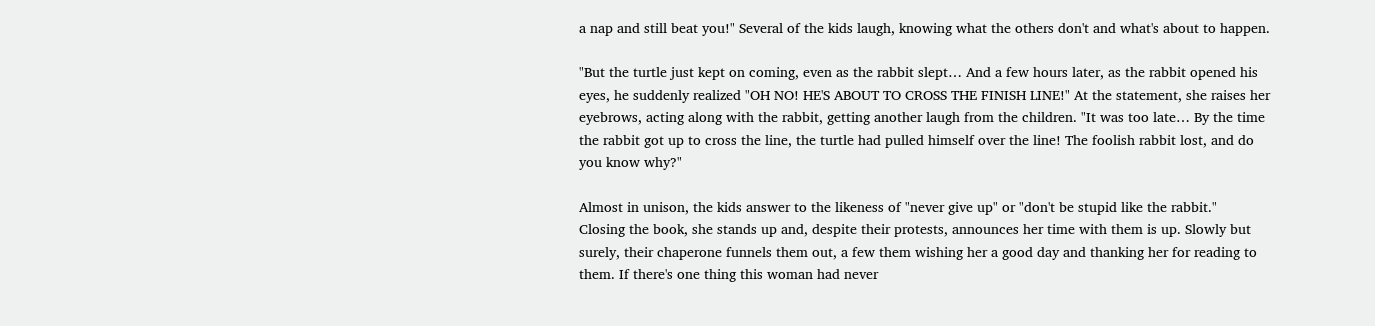a nap and still beat you!" Several of the kids laugh, knowing what the others don't and what's about to happen.

"But the turtle just kept on coming, even as the rabbit slept… And a few hours later, as the rabbit opened his eyes, he suddenly realized "OH NO! HE'S ABOUT TO CROSS THE FINISH LINE!" At the statement, she raises her eyebrows, acting along with the rabbit, getting another laugh from the children. "It was too late… By the time the rabbit got up to cross the line, the turtle had pulled himself over the line! The foolish rabbit lost, and do you know why?"

Almost in unison, the kids answer to the likeness of "never give up" or "don't be stupid like the rabbit."
Closing the book, she stands up and, despite their protests, announces her time with them is up. Slowly but surely, their chaperone funnels them out, a few them wishing her a good day and thanking her for reading to them. If there's one thing this woman had never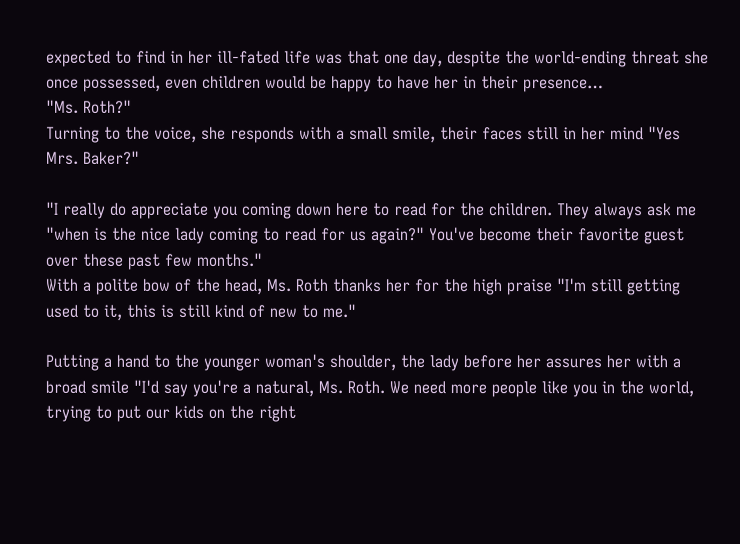expected to find in her ill-fated life was that one day, despite the world-ending threat she once possessed, even children would be happy to have her in their presence…
"Ms. Roth?"
Turning to the voice, she responds with a small smile, their faces still in her mind "Yes Mrs. Baker?"

"I really do appreciate you coming down here to read for the children. They always ask me "when is the nice lady coming to read for us again?" You've become their favorite guest over these past few months."
With a polite bow of the head, Ms. Roth thanks her for the high praise "I'm still getting used to it, this is still kind of new to me."

Putting a hand to the younger woman's shoulder, the lady before her assures her with a broad smile "I'd say you're a natural, Ms. Roth. We need more people like you in the world, trying to put our kids on the right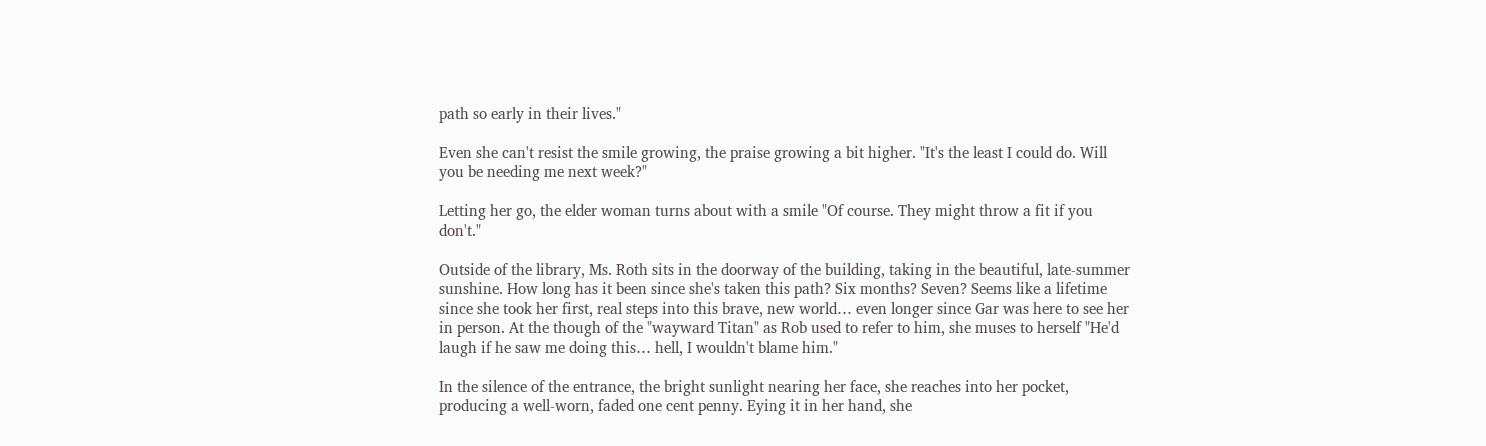path so early in their lives."

Even she can't resist the smile growing, the praise growing a bit higher. "It's the least I could do. Will you be needing me next week?"

Letting her go, the elder woman turns about with a smile "Of course. They might throw a fit if you don't."

Outside of the library, Ms. Roth sits in the doorway of the building, taking in the beautiful, late-summer sunshine. How long has it been since she's taken this path? Six months? Seven? Seems like a lifetime since she took her first, real steps into this brave, new world… even longer since Gar was here to see her in person. At the though of the "wayward Titan" as Rob used to refer to him, she muses to herself "He'd laugh if he saw me doing this… hell, I wouldn't blame him."

In the silence of the entrance, the bright sunlight nearing her face, she reaches into her pocket, producing a well-worn, faded one cent penny. Eying it in her hand, she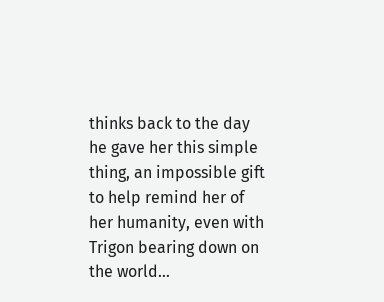thinks back to the day he gave her this simple thing, an impossible gift to help remind her of her humanity, even with Trigon bearing down on the world…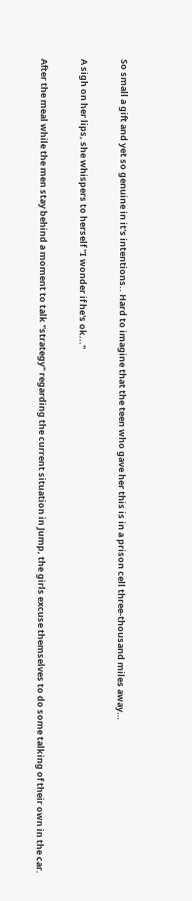So small a gift and yet so genuine in it's intentions.. Hard to imagine that the teen who gave her this is in a prison cell three-thousand miles away…

A sigh on her lips, she whispers to herself "I wonder if he's ok..."

After the meal while the men stay behind a moment to talk "strategy" regarding the current situation in Jump, the girls excuse themselves to do some talking of their own in the car.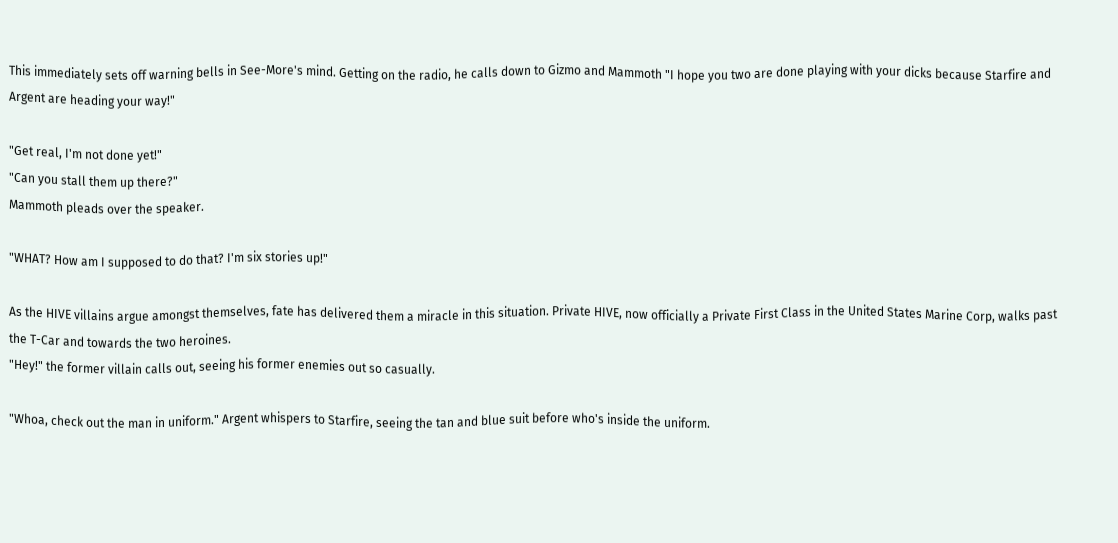This immediately sets off warning bells in See-More's mind. Getting on the radio, he calls down to Gizmo and Mammoth "I hope you two are done playing with your dicks because Starfire and Argent are heading your way!"

"Get real, I'm not done yet!"
"Can you stall them up there?"
Mammoth pleads over the speaker.

"WHAT? How am I supposed to do that? I'm six stories up!"

As the HIVE villains argue amongst themselves, fate has delivered them a miracle in this situation. Private HIVE, now officially a Private First Class in the United States Marine Corp, walks past the T-Car and towards the two heroines.
"Hey!" the former villain calls out, seeing his former enemies out so casually.

"Whoa, check out the man in uniform." Argent whispers to Starfire, seeing the tan and blue suit before who's inside the uniform.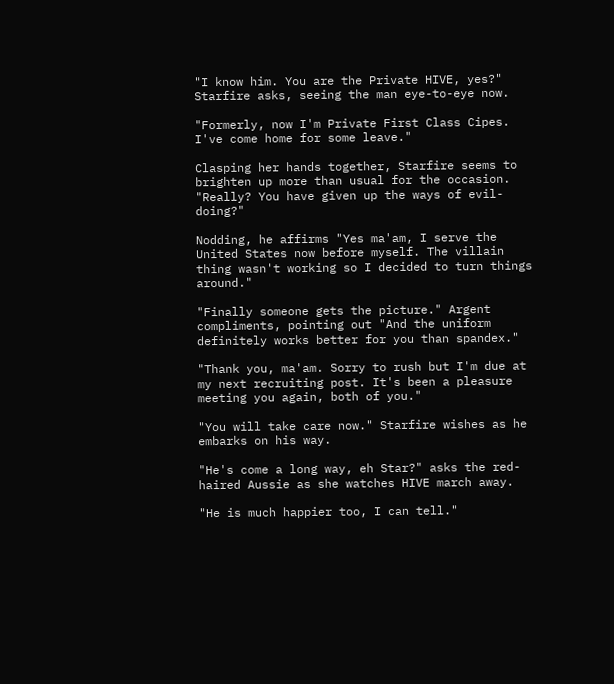"I know him. You are the Private HIVE, yes?" Starfire asks, seeing the man eye-to-eye now.

"Formerly, now I'm Private First Class Cipes. I've come home for some leave."

Clasping her hands together, Starfire seems to brighten up more than usual for the occasion. "Really? You have given up the ways of evil-doing?"

Nodding, he affirms "Yes ma'am, I serve the United States now before myself. The villain thing wasn't working so I decided to turn things around."

"Finally someone gets the picture." Argent compliments, pointing out "And the uniform definitely works better for you than spandex."

"Thank you, ma'am. Sorry to rush but I'm due at my next recruiting post. It's been a pleasure meeting you again, both of you."

"You will take care now." Starfire wishes as he embarks on his way.

"He's come a long way, eh Star?" asks the red-haired Aussie as she watches HIVE march away.

"He is much happier too, I can tell."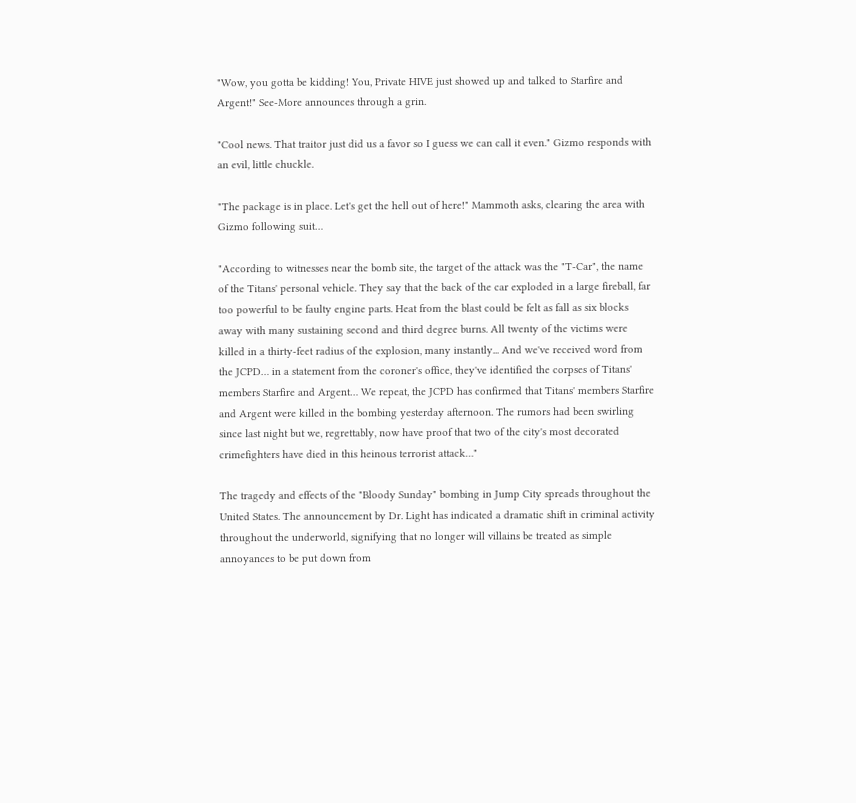"Wow, you gotta be kidding! You, Private HIVE just showed up and talked to Starfire and Argent!" See-More announces through a grin.

"Cool news. That traitor just did us a favor so I guess we can call it even." Gizmo responds with an evil, little chuckle.

"The package is in place. Let's get the hell out of here!" Mammoth asks, clearing the area with Gizmo following suit…

"According to witnesses near the bomb site, the target of the attack was the "T-Car", the name of the Titans' personal vehicle. They say that the back of the car exploded in a large fireball, far too powerful to be faulty engine parts. Heat from the blast could be felt as fall as six blocks away with many sustaining second and third degree burns. All twenty of the victims were killed in a thirty-feet radius of the explosion, many instantly... And we've received word from the JCPD… in a statement from the coroner's office, they've identified the corpses of Titans' members Starfire and Argent… We repeat, the JCPD has confirmed that Titans' members Starfire and Argent were killed in the bombing yesterday afternoon. The rumors had been swirling since last night but we, regrettably, now have proof that two of the city's most decorated crimefighters have died in this heinous terrorist attack…"

The tragedy and effects of the "Bloody Sunday" bombing in Jump City spreads throughout the United States. The announcement by Dr. Light has indicated a dramatic shift in criminal activity throughout the underworld, signifying that no longer will villains be treated as simple annoyances to be put down from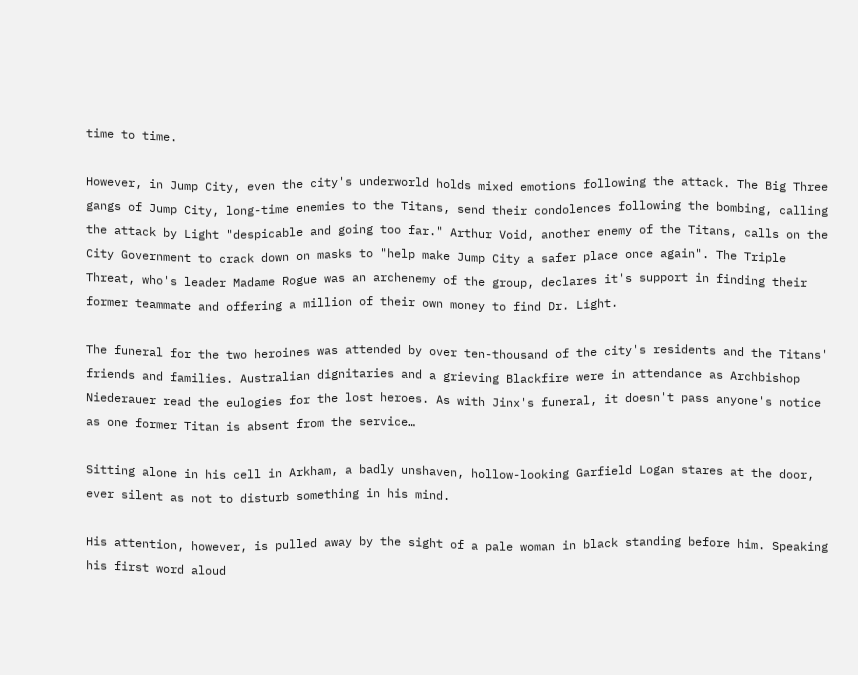time to time.

However, in Jump City, even the city's underworld holds mixed emotions following the attack. The Big Three gangs of Jump City, long-time enemies to the Titans, send their condolences following the bombing, calling the attack by Light "despicable and going too far." Arthur Void, another enemy of the Titans, calls on the City Government to crack down on masks to "help make Jump City a safer place once again". The Triple Threat, who's leader Madame Rogue was an archenemy of the group, declares it's support in finding their former teammate and offering a million of their own money to find Dr. Light.

The funeral for the two heroines was attended by over ten-thousand of the city's residents and the Titans' friends and families. Australian dignitaries and a grieving Blackfire were in attendance as Archbishop Niederauer read the eulogies for the lost heroes. As with Jinx's funeral, it doesn't pass anyone's notice as one former Titan is absent from the service…

Sitting alone in his cell in Arkham, a badly unshaven, hollow-looking Garfield Logan stares at the door, ever silent as not to disturb something in his mind.

His attention, however, is pulled away by the sight of a pale woman in black standing before him. Speaking his first word aloud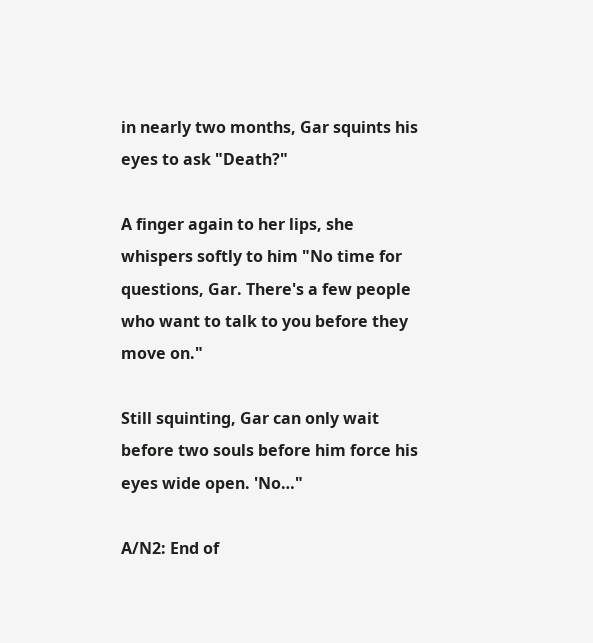in nearly two months, Gar squints his eyes to ask "Death?"

A finger again to her lips, she whispers softly to him "No time for questions, Gar. There's a few people who want to talk to you before they move on."

Still squinting, Gar can only wait before two souls before him force his eyes wide open. 'No…"

A/N2: End of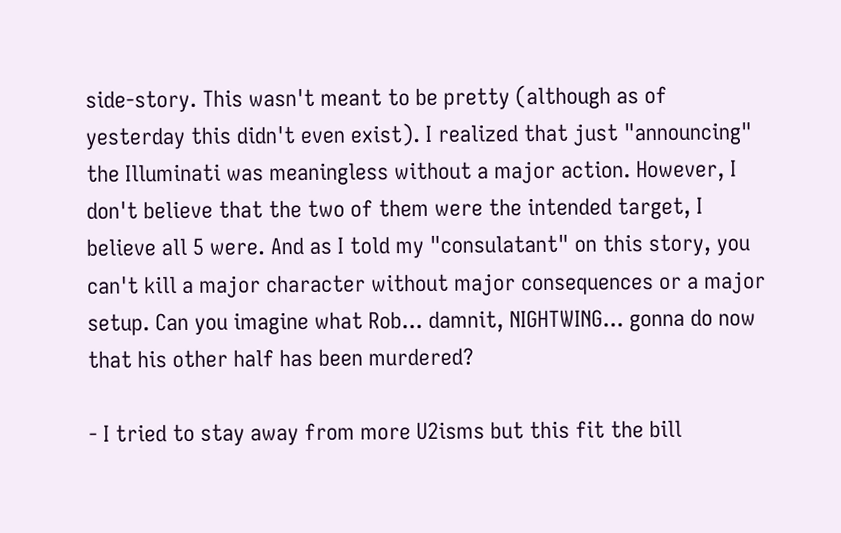side-story. This wasn't meant to be pretty (although as of yesterday this didn't even exist). I realized that just "announcing" the Illuminati was meaningless without a major action. However, I don't believe that the two of them were the intended target, I believe all 5 were. And as I told my "consulatant" on this story, you can't kill a major character without major consequences or a major setup. Can you imagine what Rob... damnit, NIGHTWING... gonna do now that his other half has been murdered?

- I tried to stay away from more U2isms but this fit the bill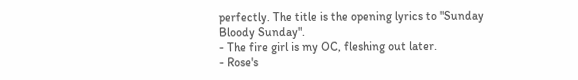perfectly. The title is the opening lyrics to "Sunday Bloody Sunday".
- The fire girl is my OC, fleshing out later.
- Rose's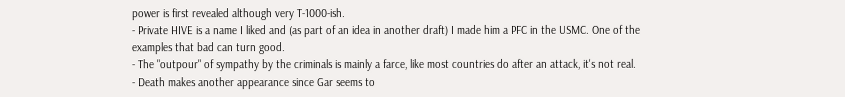power is first revealed although very T-1000-ish.
- Private HIVE is a name I liked and (as part of an idea in another draft) I made him a PFC in the USMC. One of the examples that bad can turn good.
- The "outpour" of sympathy by the criminals is mainly a farce, like most countries do after an attack, it's not real.
- Death makes another appearance since Gar seems to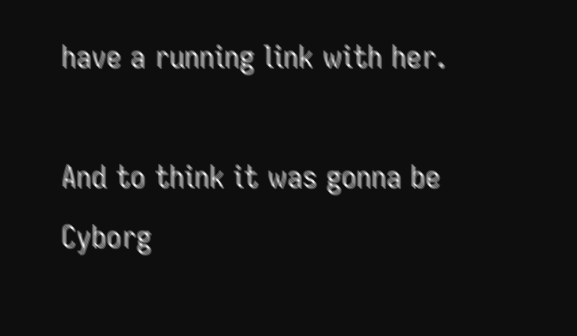have a running link with her.

And to think it was gonna be Cyborg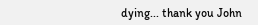dying... thank you John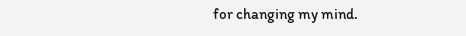for changing my mind.